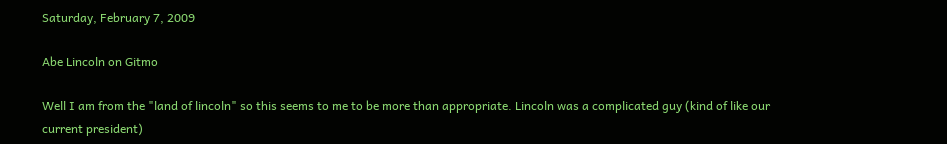Saturday, February 7, 2009

Abe Lincoln on Gitmo

Well I am from the "land of lincoln" so this seems to me to be more than appropriate. Lincoln was a complicated guy (kind of like our current president)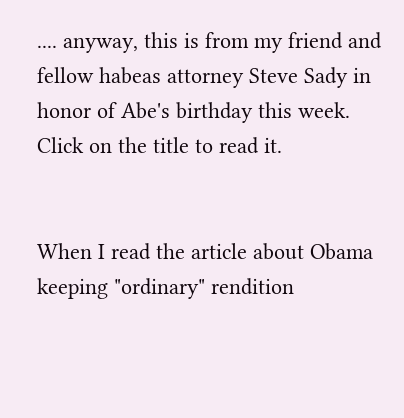.... anyway, this is from my friend and fellow habeas attorney Steve Sady in honor of Abe's birthday this week.
Click on the title to read it.


When I read the article about Obama keeping "ordinary" rendition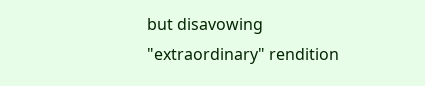but disavowing "extraordinary" rendition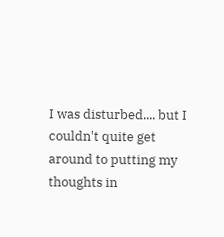I was disturbed.... but I couldn't quite get around to putting my thoughts in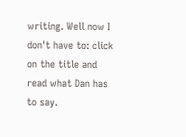writing. Well now I don't have to: click on the title and read what Dan has to say.